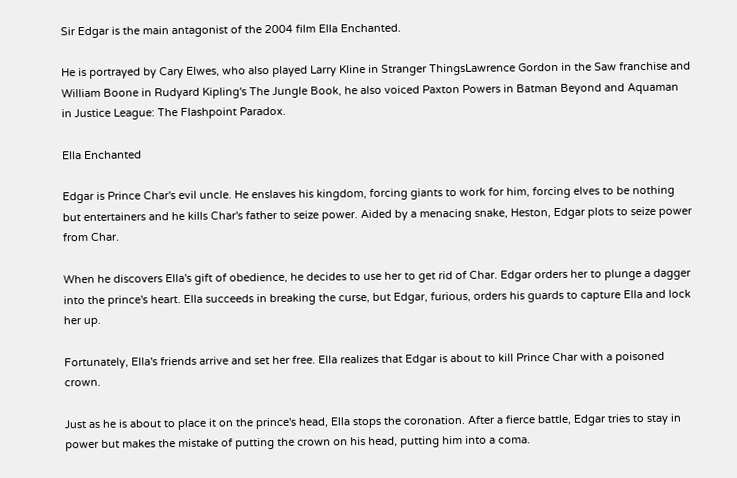Sir Edgar is the main antagonist of the 2004 film Ella Enchanted.

He is portrayed by Cary Elwes, who also played Larry Kline in Stranger ThingsLawrence Gordon in the Saw franchise and William Boone in Rudyard Kipling's The Jungle Book, he also voiced Paxton Powers in Batman Beyond and Aquaman in Justice League: The Flashpoint Paradox.

Ella Enchanted

Edgar is Prince Char's evil uncle. He enslaves his kingdom, forcing giants to work for him, forcing elves to be nothing but entertainers and he kills Char's father to seize power. Aided by a menacing snake, Heston, Edgar plots to seize power from Char.

When he discovers Ella's gift of obedience, he decides to use her to get rid of Char. Edgar orders her to plunge a dagger into the prince's heart. Ella succeeds in breaking the curse, but Edgar, furious, orders his guards to capture Ella and lock her up.

Fortunately, Ella's friends arrive and set her free. Ella realizes that Edgar is about to kill Prince Char with a poisoned crown.

Just as he is about to place it on the prince's head, Ella stops the coronation. After a fierce battle, Edgar tries to stay in power but makes the mistake of putting the crown on his head, putting him into a coma.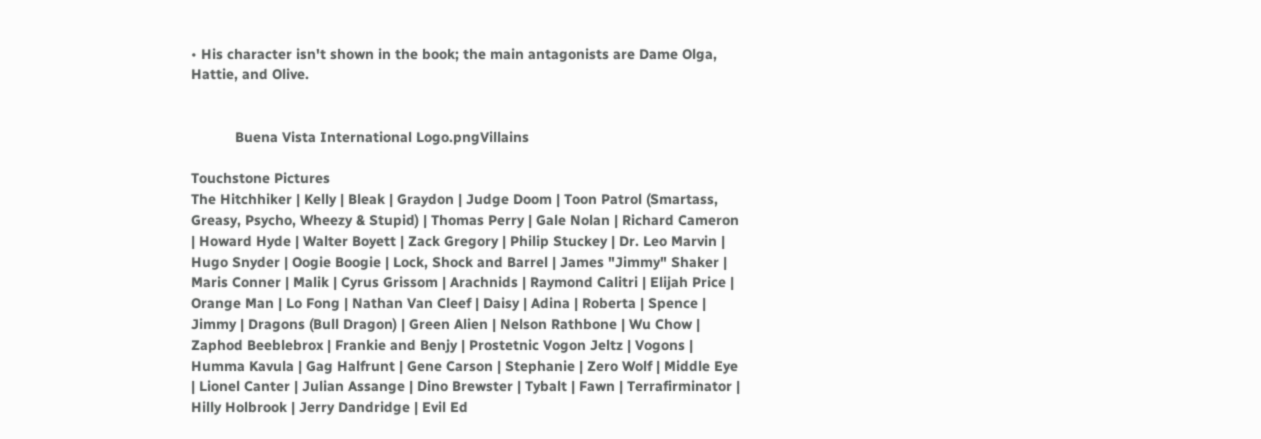• His character isn't shown in the book; the main antagonists are Dame Olga, Hattie, and Olive.


           Buena Vista International Logo.pngVillains

Touchstone Pictures
The Hitchhiker | Kelly | Bleak | Graydon | Judge Doom | Toon Patrol (Smartass, Greasy, Psycho, Wheezy & Stupid) | Thomas Perry | Gale Nolan | Richard Cameron | Howard Hyde | Walter Boyett | Zack Gregory | Philip Stuckey | Dr. Leo Marvin | Hugo Snyder | Oogie Boogie | Lock, Shock and Barrel | James "Jimmy" Shaker | Maris Conner | Malik | Cyrus Grissom | Arachnids | Raymond Calitri | Elijah Price | Orange Man | Lo Fong | Nathan Van Cleef | Daisy | Adina | Roberta | Spence | Jimmy | Dragons (Bull Dragon) | Green Alien | Nelson Rathbone | Wu Chow | Zaphod Beeblebrox | Frankie and Benjy | Prostetnic Vogon Jeltz | Vogons | Humma Kavula | Gag Halfrunt | Gene Carson | Stephanie | Zero Wolf | Middle Eye | Lionel Canter | Julian Assange | Dino Brewster | Tybalt | Fawn | Terrafirminator | Hilly Holbrook | Jerry Dandridge | Evil Ed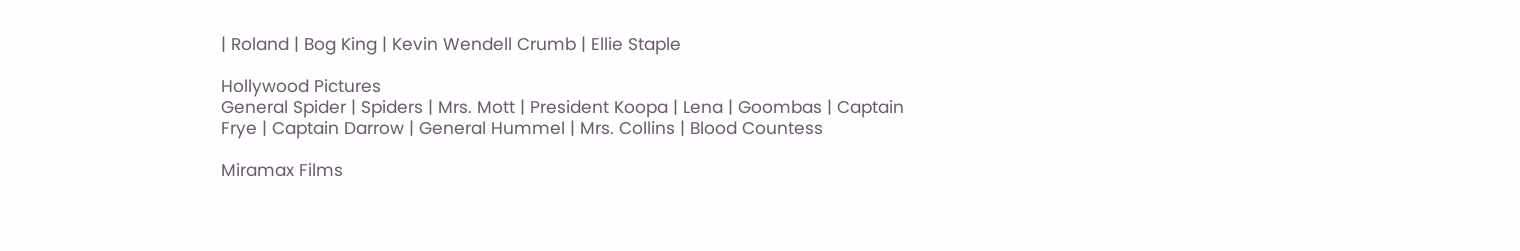| Roland | Bog King | Kevin Wendell Crumb | Ellie Staple

Hollywood Pictures
General Spider | Spiders | Mrs. Mott | President Koopa | Lena | Goombas | Captain Frye | Captain Darrow | General Hummel | Mrs. Collins | Blood Countess

Miramax Films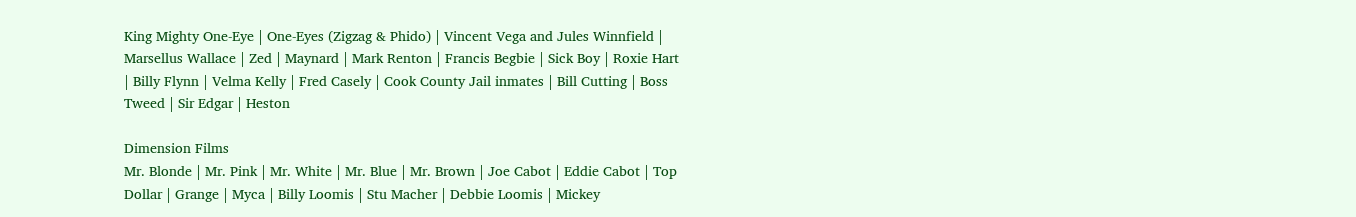King Mighty One-Eye | One-Eyes (Zigzag & Phido) | Vincent Vega and Jules Winnfield | Marsellus Wallace | Zed | Maynard | Mark Renton | Francis Begbie | Sick Boy | Roxie Hart | Billy Flynn | Velma Kelly | Fred Casely | Cook County Jail inmates | Bill Cutting | Boss Tweed | Sir Edgar | Heston

Dimension Films
Mr. Blonde | Mr. Pink | Mr. White | Mr. Blue | Mr. Brown | Joe Cabot | Eddie Cabot | Top Dollar | Grange | Myca | Billy Loomis | Stu Macher | Debbie Loomis | Mickey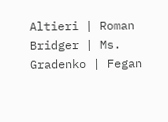Altieri | Roman Bridger | Ms. Gradenko | Fegan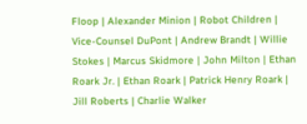Floop | Alexander Minion | Robot Children | Vice-Counsel DuPont | Andrew Brandt | Willie Stokes | Marcus Skidmore | John Milton | Ethan Roark Jr. | Ethan Roark | Patrick Henry Roark | Jill Roberts | Charlie Walker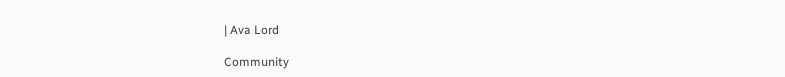| Ava Lord

Community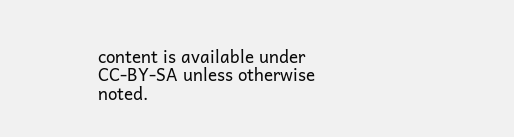content is available under CC-BY-SA unless otherwise noted.